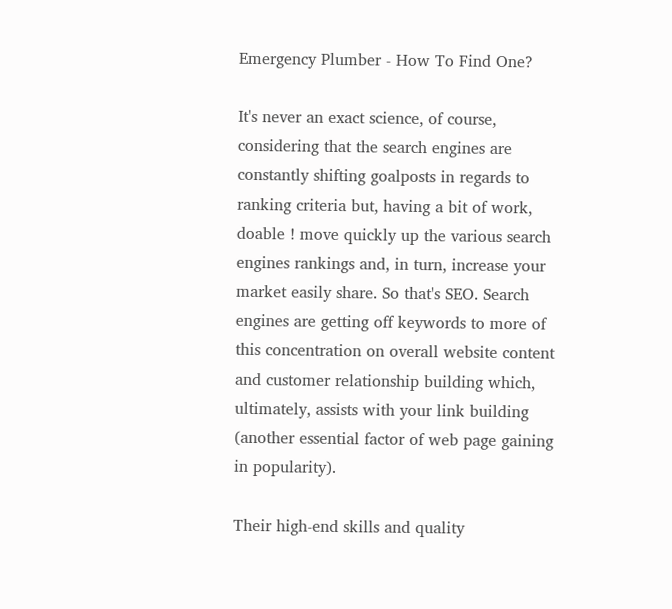Emergency Plumber - How To Find One?

It's never an exact science, of course, considering that the search engines are constantly shifting goalposts in regards to ranking criteria but, having a bit of work, doable ! move quickly up the various search engines rankings and, in turn, increase your market easily share. So that's SEO. Search engines are getting off keywords to more of this concentration on overall website content and customer relationship building which, ultimately, assists with your link building (another essential factor of web page gaining in popularity).

Their high-end skills and quality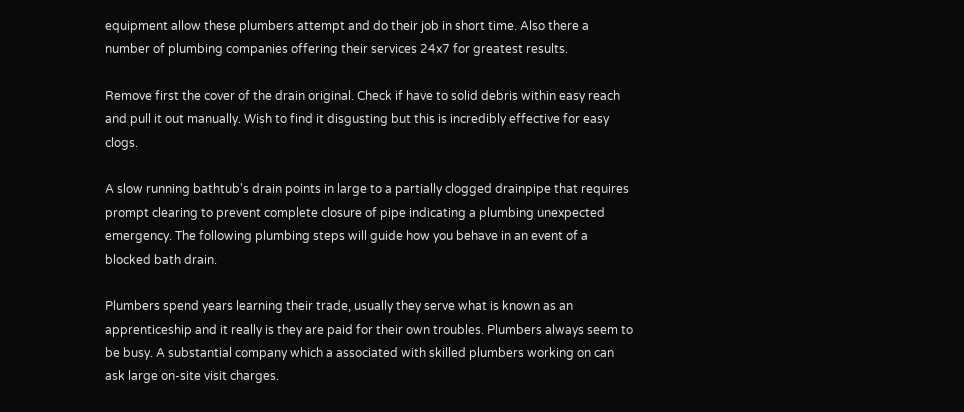equipment allow these plumbers attempt and do their job in short time. Also there a number of plumbing companies offering their services 24x7 for greatest results.

Remove first the cover of the drain original. Check if have to solid debris within easy reach and pull it out manually. Wish to find it disgusting but this is incredibly effective for easy clogs.

A slow running bathtub's drain points in large to a partially clogged drainpipe that requires prompt clearing to prevent complete closure of pipe indicating a plumbing unexpected emergency. The following plumbing steps will guide how you behave in an event of a blocked bath drain.

Plumbers spend years learning their trade, usually they serve what is known as an apprenticeship and it really is they are paid for their own troubles. Plumbers always seem to be busy. A substantial company which a associated with skilled plumbers working on can ask large on-site visit charges.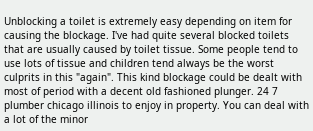Unblocking a toilet is extremely easy depending on item for causing the blockage. I've had quite several blocked toilets that are usually caused by toilet tissue. Some people tend to use lots of tissue and children tend always be the worst culprits in this "again". This kind blockage could be dealt with most of period with a decent old fashioned plunger. 24 7 plumber chicago illinois to enjoy in property. You can deal with a lot of the minor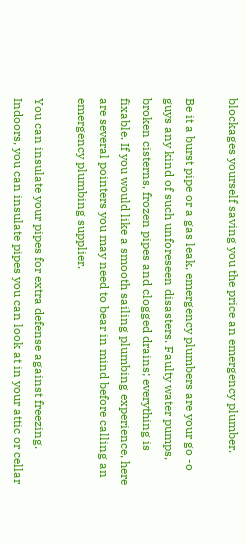blockages yourself saving you the price an emergency plumber.

Be it a burst pipe or a gas leak, emergency plumbers are your go -o guys any kind of such unforeseen disasters. Faulty water pumps, broken cisterns, frozen pipes and clogged drains; everything is fixable. If you would like a smooth sailing plumbing experience, here are several pointers you may need to bear in mind before calling an emergency plumbing supplier.

You can insulate your pipes for extra defense against freezing. Indoors, you can insulate pipes you can look at in your attic or cellar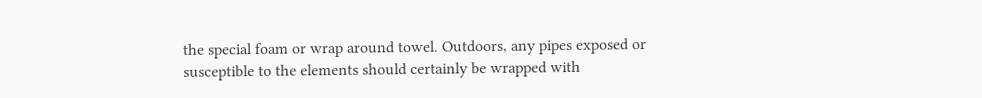the special foam or wrap around towel. Outdoors, any pipes exposed or susceptible to the elements should certainly be wrapped with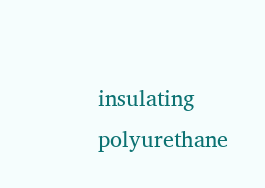insulating polyurethane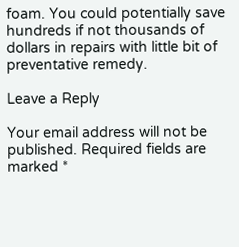foam. You could potentially save hundreds if not thousands of dollars in repairs with little bit of preventative remedy.

Leave a Reply

Your email address will not be published. Required fields are marked *